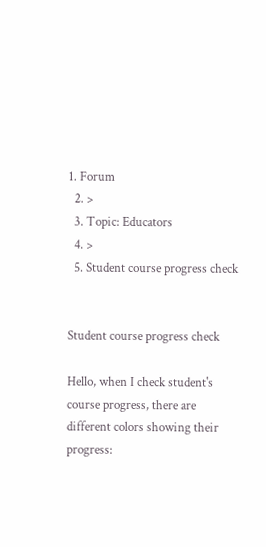1. Forum
  2. >
  3. Topic: Educators
  4. >
  5. Student course progress check


Student course progress check

Hello, when I check student's course progress, there are different colors showing their progress: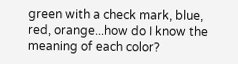green with a check mark, blue, red, orange...how do I know the meaning of each color?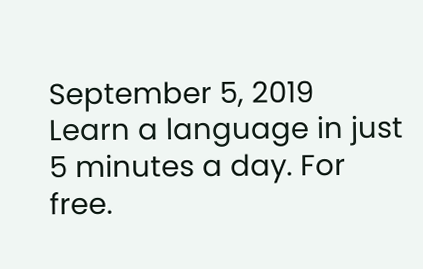September 5, 2019
Learn a language in just 5 minutes a day. For free.